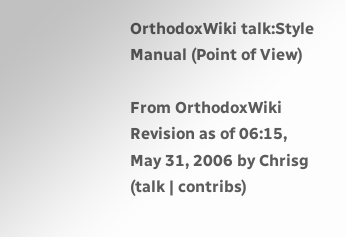OrthodoxWiki talk:Style Manual (Point of View)

From OrthodoxWiki
Revision as of 06:15, May 31, 2006 by Chrisg (talk | contribs)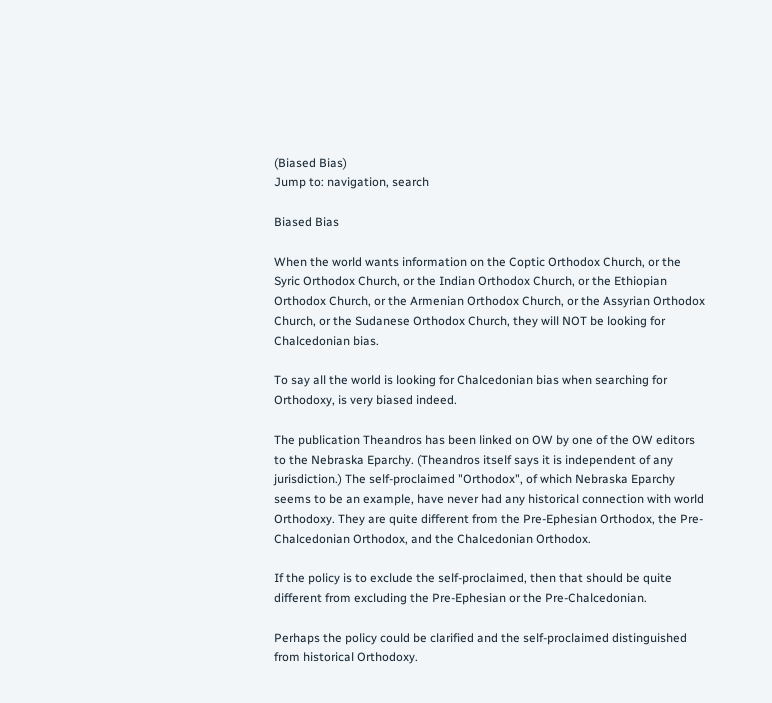(Biased Bias)
Jump to: navigation, search

Biased Bias

When the world wants information on the Coptic Orthodox Church, or the Syric Orthodox Church, or the Indian Orthodox Church, or the Ethiopian Orthodox Church, or the Armenian Orthodox Church, or the Assyrian Orthodox Church, or the Sudanese Orthodox Church, they will NOT be looking for Chalcedonian bias.

To say all the world is looking for Chalcedonian bias when searching for Orthodoxy, is very biased indeed.

The publication Theandros has been linked on OW by one of the OW editors to the Nebraska Eparchy. (Theandros itself says it is independent of any jurisdiction.) The self-proclaimed "Orthodox", of which Nebraska Eparchy seems to be an example, have never had any historical connection with world Orthodoxy. They are quite different from the Pre-Ephesian Orthodox, the Pre-Chalcedonian Orthodox, and the Chalcedonian Orthodox.

If the policy is to exclude the self-proclaimed, then that should be quite different from excluding the Pre-Ephesian or the Pre-Chalcedonian.

Perhaps the policy could be clarified and the self-proclaimed distinguished from historical Orthodoxy.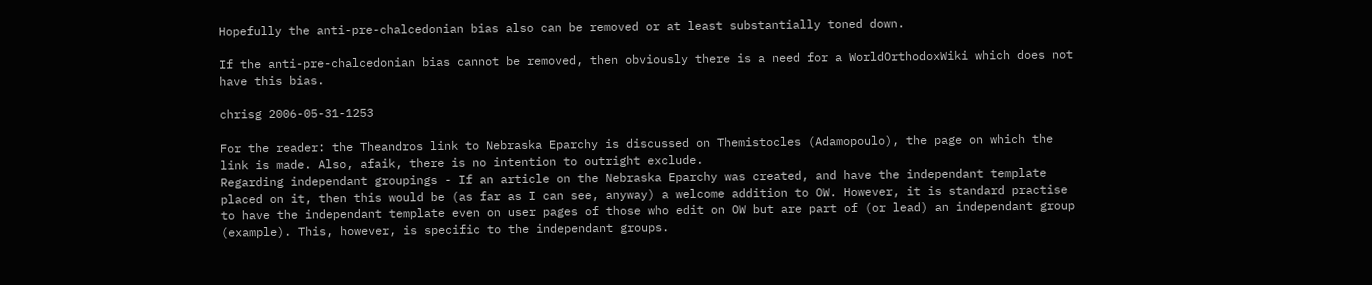Hopefully the anti-pre-chalcedonian bias also can be removed or at least substantially toned down.

If the anti-pre-chalcedonian bias cannot be removed, then obviously there is a need for a WorldOrthodoxWiki which does not have this bias.

chrisg 2006-05-31-1253

For the reader: the Theandros link to Nebraska Eparchy is discussed on Themistocles (Adamopoulo), the page on which the link is made. Also, afaik, there is no intention to outright exclude.
Regarding independant groupings - If an article on the Nebraska Eparchy was created, and have the independant template placed on it, then this would be (as far as I can see, anyway) a welcome addition to OW. However, it is standard practise to have the independant template even on user pages of those who edit on OW but are part of (or lead) an independant group (example). This, however, is specific to the independant groups.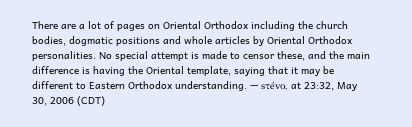There are a lot of pages on Oriental Orthodox including the church bodies, dogmatic positions and whole articles by Oriental Orthodox personalities. No special attempt is made to censor these, and the main difference is having the Oriental template, saying that it may be different to Eastern Orthodox understanding. — sτévο, at 23:32, May 30, 2006 (CDT)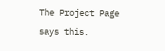The Project Page says this.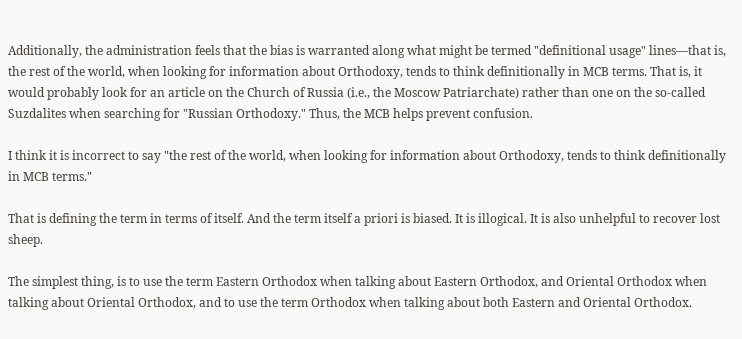Additionally, the administration feels that the bias is warranted along what might be termed "definitional usage" lines—that is, the rest of the world, when looking for information about Orthodoxy, tends to think definitionally in MCB terms. That is, it would probably look for an article on the Church of Russia (i.e., the Moscow Patriarchate) rather than one on the so-called Suzdalites when searching for "Russian Orthodoxy." Thus, the MCB helps prevent confusion.

I think it is incorrect to say "the rest of the world, when looking for information about Orthodoxy, tends to think definitionally in MCB terms."

That is defining the term in terms of itself. And the term itself a priori is biased. It is illogical. It is also unhelpful to recover lost sheep.

The simplest thing, is to use the term Eastern Orthodox when talking about Eastern Orthodox, and Oriental Orthodox when talking about Oriental Orthodox, and to use the term Orthodox when talking about both Eastern and Oriental Orthodox.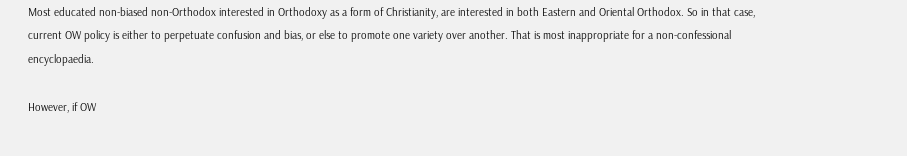Most educated non-biased non-Orthodox interested in Orthodoxy as a form of Christianity, are interested in both Eastern and Oriental Orthodox. So in that case, current OW policy is either to perpetuate confusion and bias, or else to promote one variety over another. That is most inappropriate for a non-confessional encyclopaedia.

However, if OW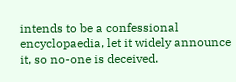intends to be a confessional encyclopaedia, let it widely announce it, so no-one is deceived.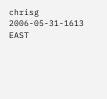chrisg 2006-05-31-1613 EAST